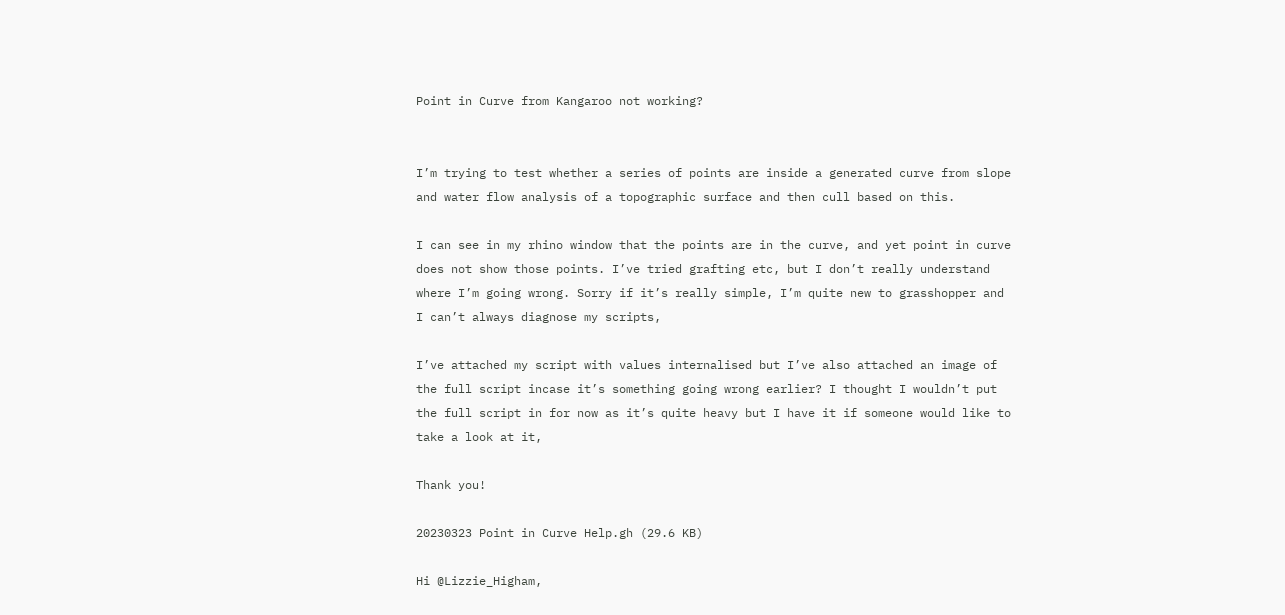Point in Curve from Kangaroo not working?


I’m trying to test whether a series of points are inside a generated curve from slope and water flow analysis of a topographic surface and then cull based on this.

I can see in my rhino window that the points are in the curve, and yet point in curve does not show those points. I’ve tried grafting etc, but I don’t really understand where I’m going wrong. Sorry if it’s really simple, I’m quite new to grasshopper and I can’t always diagnose my scripts,

I’ve attached my script with values internalised but I’ve also attached an image of the full script incase it’s something going wrong earlier? I thought I wouldn’t put the full script in for now as it’s quite heavy but I have it if someone would like to take a look at it,

Thank you!

20230323 Point in Curve Help.gh (29.6 KB)

Hi @Lizzie_Higham,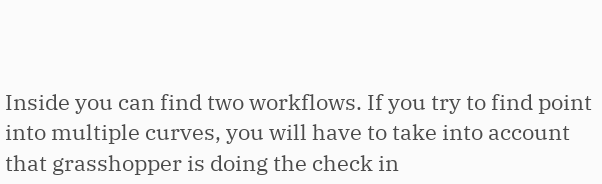Inside you can find two workflows. If you try to find point into multiple curves, you will have to take into account that grasshopper is doing the check in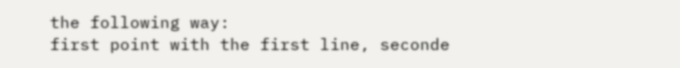the following way:
first point with the first line, seconde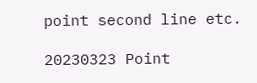point second line etc.

20230323 Point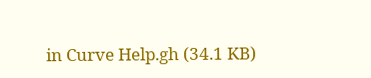in Curve Help.gh (34.1 KB)